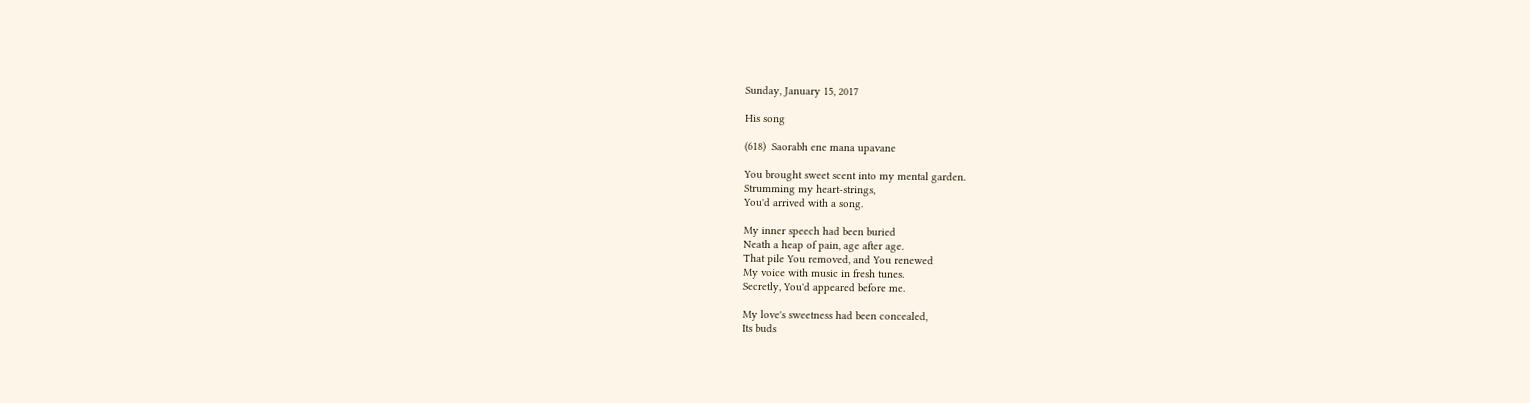Sunday, January 15, 2017

His song

(618)  Saorabh ene mana upavane

You brought sweet scent into my mental garden.
Strumming my heart-strings,
You'd arrived with a song.

My inner speech had been buried
Neath a heap of pain, age after age.
That pile You removed, and You renewed
My voice with music in fresh tunes.
Secretly, You'd appeared before me.

My love's sweetness had been concealed,
Its buds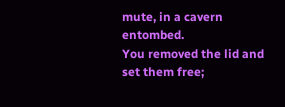mute, in a cavern entombed.
You removed the lid and set them free;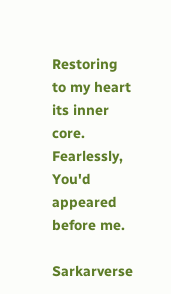Restoring to my heart its inner core.
Fearlessly, You'd appeared before me.

Sarkarverse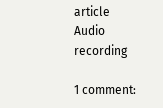article
Audio recording

1 comment: